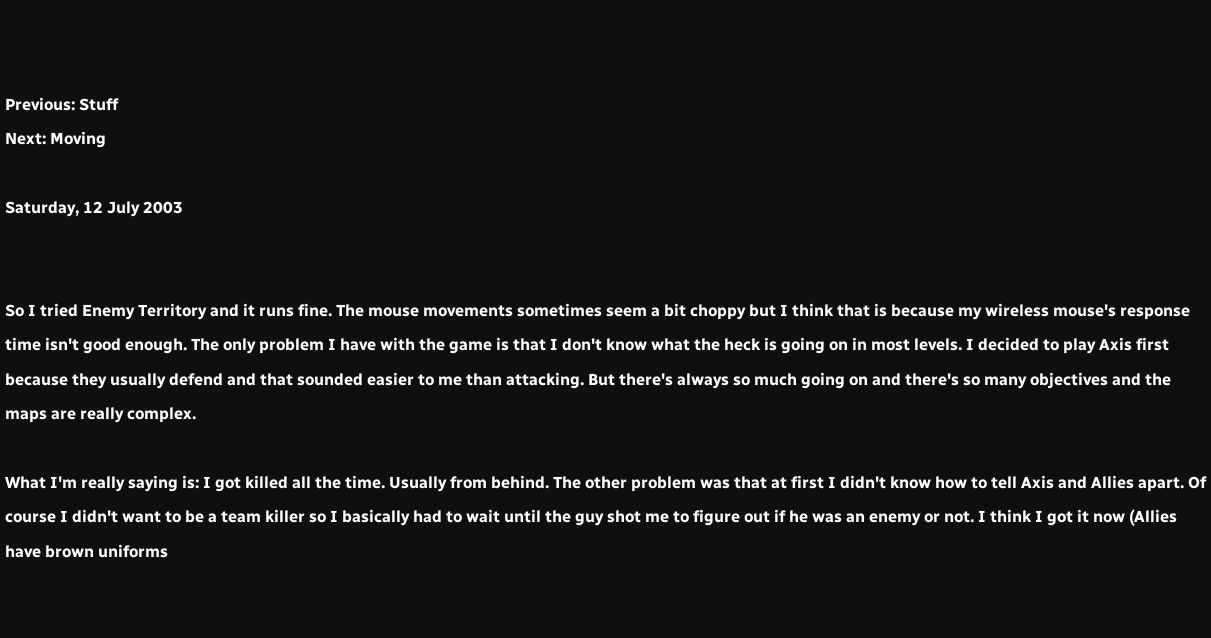Previous: Stuff
Next: Moving

Saturday, 12 July 2003


So I tried Enemy Territory and it runs fine. The mouse movements sometimes seem a bit choppy but I think that is because my wireless mouse's response time isn't good enough. The only problem I have with the game is that I don't know what the heck is going on in most levels. I decided to play Axis first because they usually defend and that sounded easier to me than attacking. But there's always so much going on and there's so many objectives and the maps are really complex.

What I'm really saying is: I got killed all the time. Usually from behind. The other problem was that at first I didn't know how to tell Axis and Allies apart. Of course I didn't want to be a team killer so I basically had to wait until the guy shot me to figure out if he was an enemy or not. I think I got it now (Allies have brown uniforms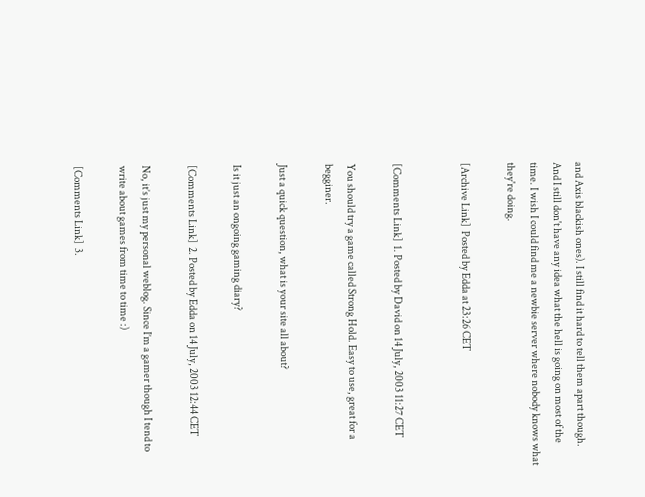and Axis blackish ones). I still find it hard to tell them apart though. And I still don't have any idea what the hell is going on most of the time. I wish I could find me a newbie server where nobody knows what they're doing.

[Archive Link]  Posted by Edda at 23:26 CET


[Comments Link]  1. Posted by David on 14 July, 2003 11:27 CET

You should try a game called Strong Hold. Easy to use, great for a begginer.

Just a quick question, what is your site all about?

Is it just an ongoing gaming diary?

[Comments Link]  2. Posted by Edda on 14 July, 2003 12:44 CET

No, it’s just my personal weblog. Since I’m a gamer though I tend to write about games from time to time :)

[Comments Link]  3.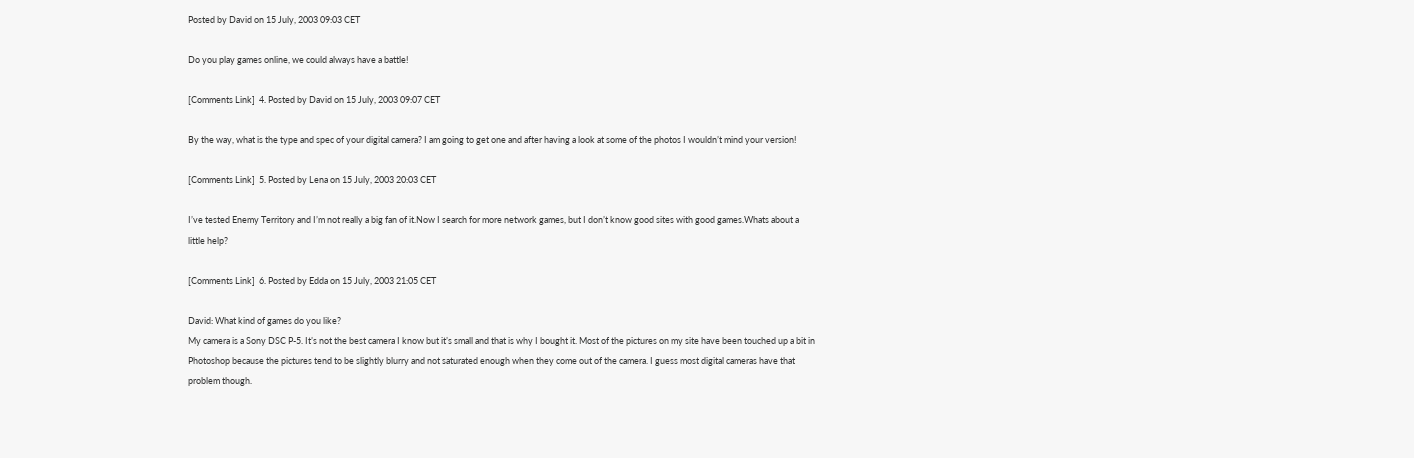Posted by David on 15 July, 2003 09:03 CET

Do you play games online, we could always have a battle!

[Comments Link]  4. Posted by David on 15 July, 2003 09:07 CET

By the way, what is the type and spec of your digital camera? I am going to get one and after having a look at some of the photos I wouldn’t mind your version!

[Comments Link]  5. Posted by Lena on 15 July, 2003 20:03 CET

I’ve tested Enemy Territory and I’m not really a big fan of it.Now I search for more network games, but I don’t know good sites with good games.Whats about a little help?

[Comments Link]  6. Posted by Edda on 15 July, 2003 21:05 CET

David: What kind of games do you like?
My camera is a Sony DSC P-5. It’s not the best camera I know but it’s small and that is why I bought it. Most of the pictures on my site have been touched up a bit in Photoshop because the pictures tend to be slightly blurry and not saturated enough when they come out of the camera. I guess most digital cameras have that problem though.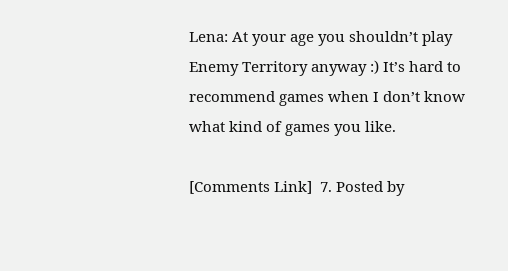Lena: At your age you shouldn’t play Enemy Territory anyway :) It’s hard to recommend games when I don’t know what kind of games you like.

[Comments Link]  7. Posted by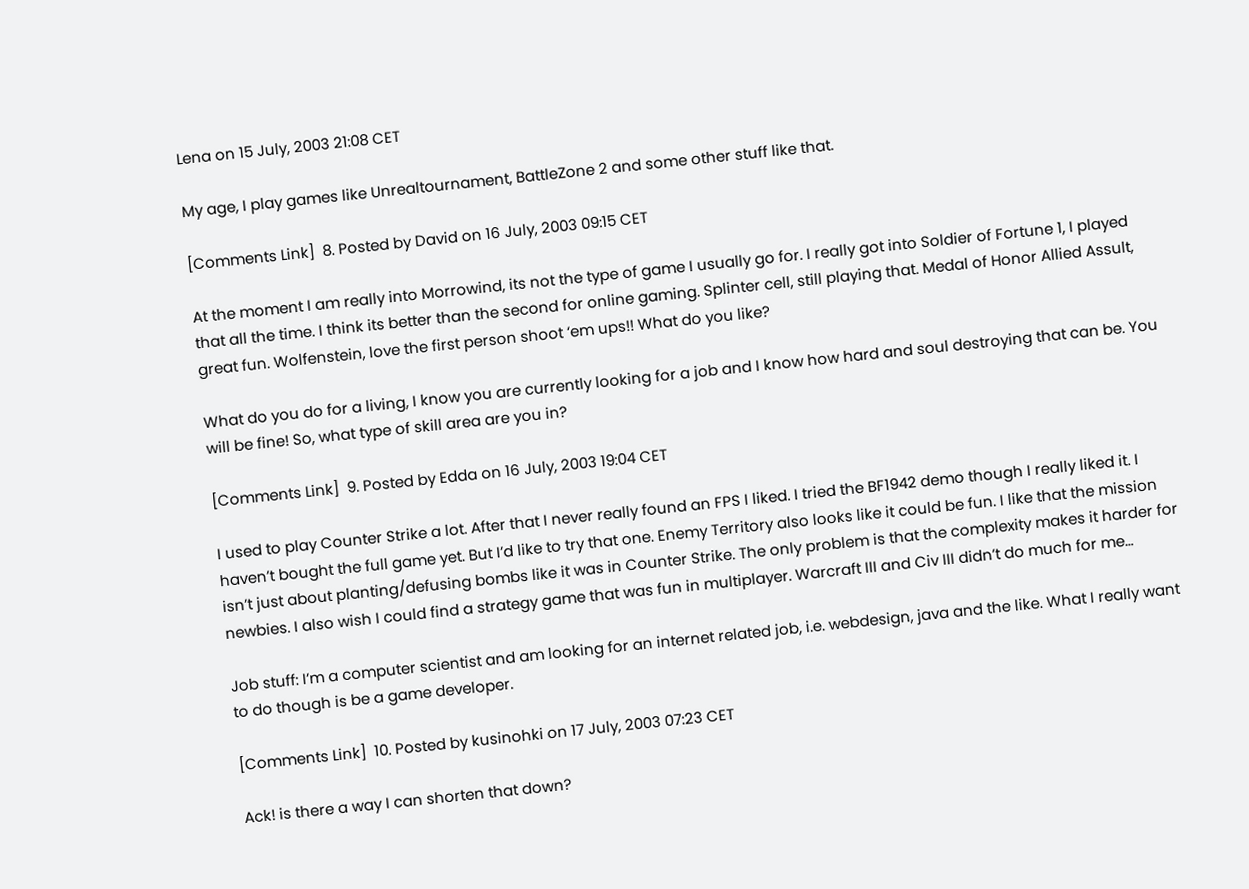Lena on 15 July, 2003 21:08 CET

My age, I play games like Unrealtournament, BattleZone 2 and some other stuff like that.

[Comments Link]  8. Posted by David on 16 July, 2003 09:15 CET

At the moment I am really into Morrowind, its not the type of game I usually go for. I really got into Soldier of Fortune 1, I played that all the time. I think its better than the second for online gaming. Splinter cell, still playing that. Medal of Honor Allied Assult, great fun. Wolfenstein, love the first person shoot ‘em ups!! What do you like?

What do you do for a living, I know you are currently looking for a job and I know how hard and soul destroying that can be. You will be fine! So, what type of skill area are you in?

[Comments Link]  9. Posted by Edda on 16 July, 2003 19:04 CET

I used to play Counter Strike a lot. After that I never really found an FPS I liked. I tried the BF1942 demo though I really liked it. I haven’t bought the full game yet. But I’d like to try that one. Enemy Territory also looks like it could be fun. I like that the mission isn’t just about planting/defusing bombs like it was in Counter Strike. The only problem is that the complexity makes it harder for newbies. I also wish I could find a strategy game that was fun in multiplayer. Warcraft III and Civ III didn’t do much for me…

Job stuff: I’m a computer scientist and am looking for an internet related job, i.e. webdesign, java and the like. What I really want to do though is be a game developer.

[Comments Link]  10. Posted by kusinohki on 17 July, 2003 07:23 CET

Ack! is there a way I can shorten that down?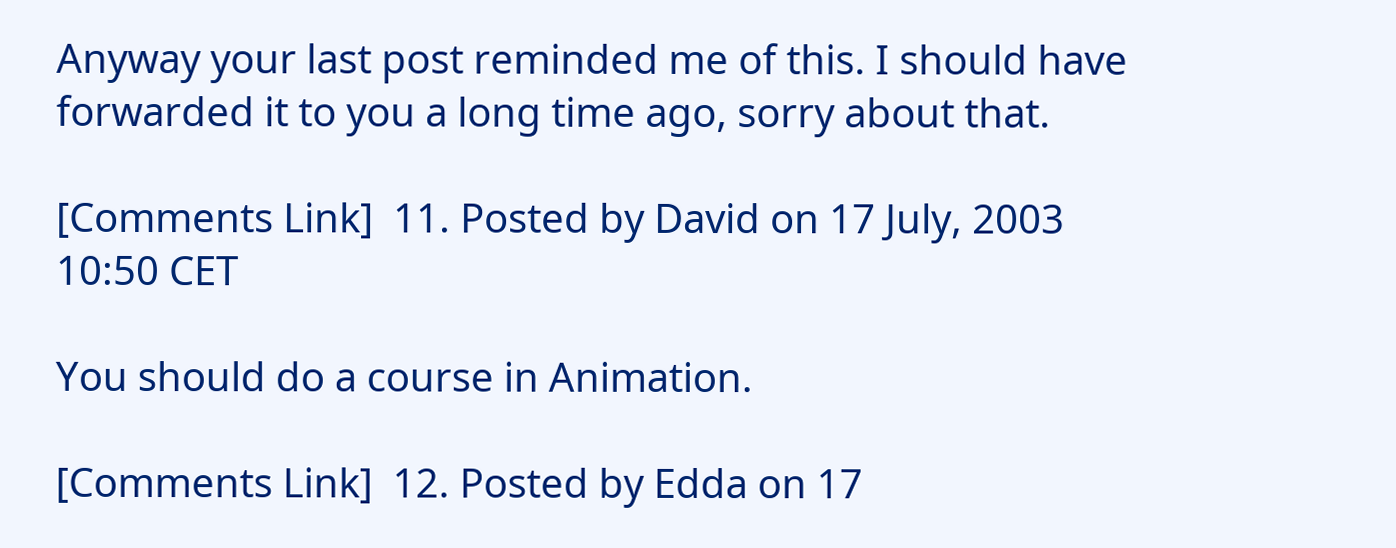Anyway your last post reminded me of this. I should have forwarded it to you a long time ago, sorry about that.

[Comments Link]  11. Posted by David on 17 July, 2003 10:50 CET

You should do a course in Animation.

[Comments Link]  12. Posted by Edda on 17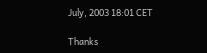July, 2003 18:01 CET

Thanks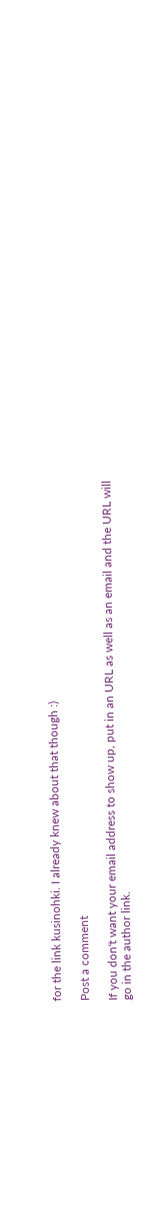for the link kusinohki. I already knew about that though :)

Post a comment

If you don't want your email address to show up, put in an URL as well as an email and the URL will go in the author link.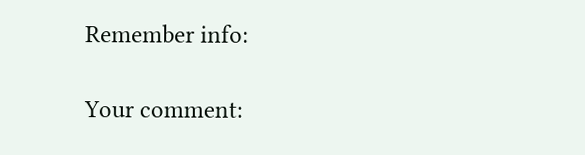Remember info:

Your comment: